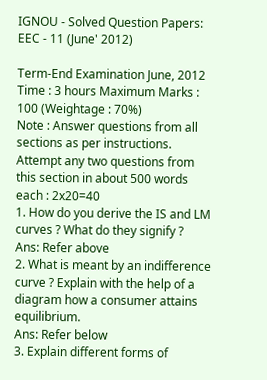IGNOU - Solved Question Papers: EEC - 11 (June' 2012)

Term-End Examination June, 2012
Time : 3 hours Maximum Marks : 100 (Weightage : 70%)
Note : Answer questions from all sections as per instructions.
Attempt any two questions from this section in about 500 words each : 2x20=40
1. How do you derive the IS and LM curves ? What do they signify ?
Ans: Refer above
2. What is meant by an indifference curve ? Explain with the help of a diagram how a consumer attains equilibrium.
Ans: Refer below
3. Explain different forms of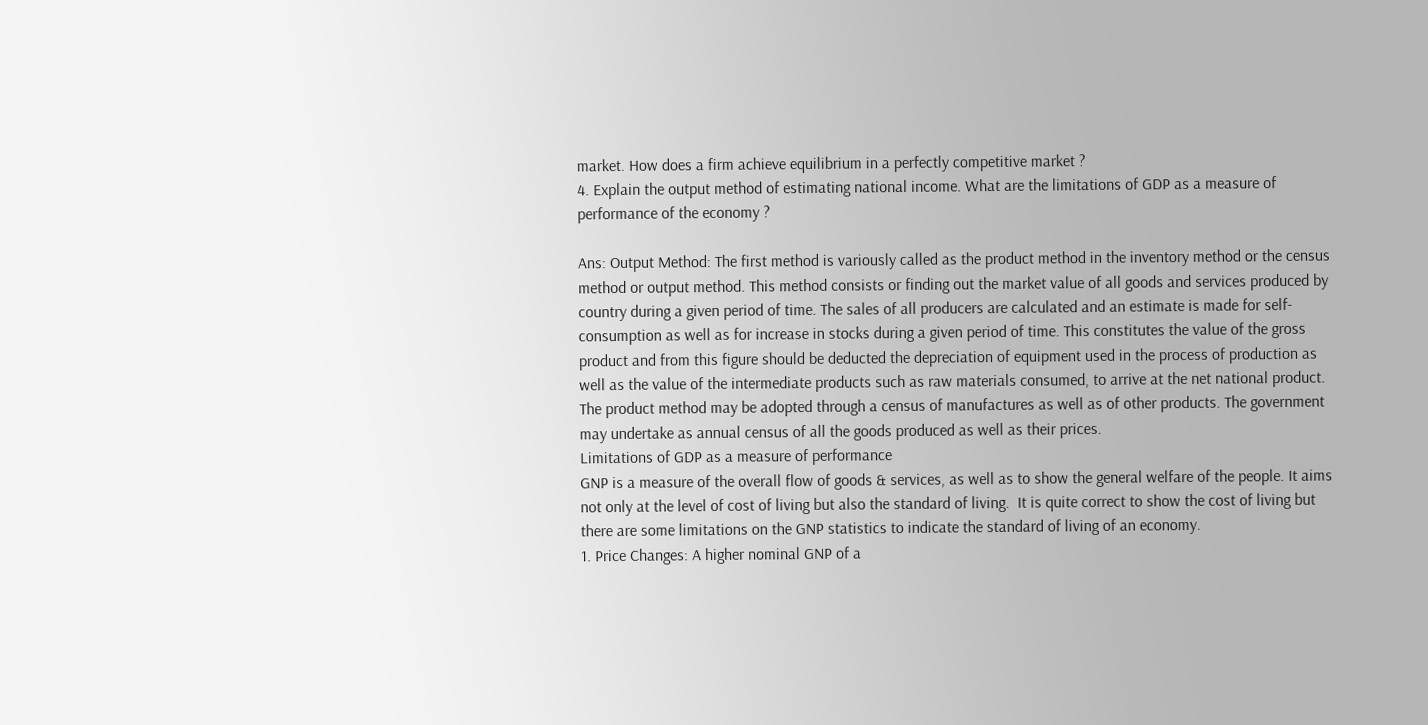market. How does a firm achieve equilibrium in a perfectly competitive market ?
4. Explain the output method of estimating national income. What are the limitations of GDP as a measure of performance of the economy ?

Ans: Output Method: The first method is variously called as the product method in the inventory method or the census method or output method. This method consists or finding out the market value of all goods and services produced by country during a given period of time. The sales of all producers are calculated and an estimate is made for self-consumption as well as for increase in stocks during a given period of time. This constitutes the value of the gross product and from this figure should be deducted the depreciation of equipment used in the process of production as well as the value of the intermediate products such as raw materials consumed, to arrive at the net national product. The product method may be adopted through a census of manufactures as well as of other products. The government may undertake as annual census of all the goods produced as well as their prices.
Limitations of GDP as a measure of performance
GNP is a measure of the overall flow of goods & services, as well as to show the general welfare of the people. It aims not only at the level of cost of living but also the standard of living.  It is quite correct to show the cost of living but there are some limitations on the GNP statistics to indicate the standard of living of an economy.
1. Price Changes: A higher nominal GNP of a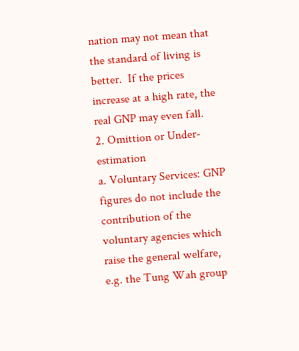nation may not mean that the standard of living is better.  If the prices increase at a high rate, the real GNP may even fall.
2. Omittion or Under-estimation
a. Voluntary Services: GNP figures do not include the contribution of the voluntary agencies which raise the general welfare, e.g. the Tung Wah group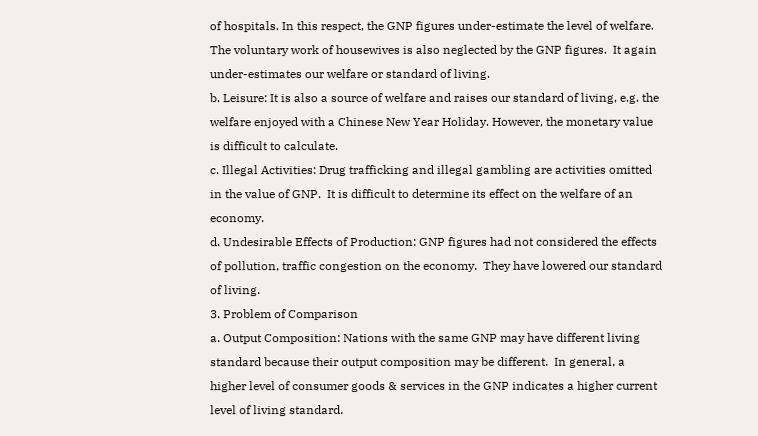of hospitals. In this respect, the GNP figures under-estimate the level of welfare. The voluntary work of housewives is also neglected by the GNP figures.  It again under-estimates our welfare or standard of living.
b. Leisure: It is also a source of welfare and raises our standard of living, e.g. the welfare enjoyed with a Chinese New Year Holiday. However, the monetary value is difficult to calculate.
c. Illegal Activities: Drug trafficking and illegal gambling are activities omitted in the value of GNP.  It is difficult to determine its effect on the welfare of an economy.
d. Undesirable Effects of Production: GNP figures had not considered the effects of pollution, traffic congestion on the economy.  They have lowered our standard of living.
3. Problem of Comparison
a. Output Composition: Nations with the same GNP may have different living standard because their output composition may be different.  In general, a higher level of consumer goods & services in the GNP indicates a higher current level of living standard.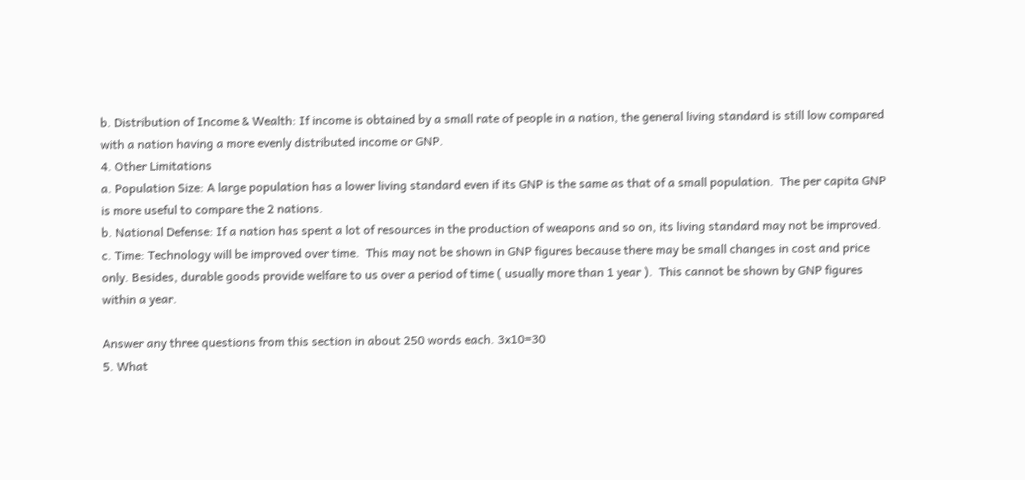b. Distribution of Income & Wealth: If income is obtained by a small rate of people in a nation, the general living standard is still low compared with a nation having a more evenly distributed income or GNP.
4. Other Limitations
a. Population Size: A large population has a lower living standard even if its GNP is the same as that of a small population.  The per capita GNP is more useful to compare the 2 nations.
b. National Defense: If a nation has spent a lot of resources in the production of weapons and so on, its living standard may not be improved.
c. Time: Technology will be improved over time.  This may not be shown in GNP figures because there may be small changes in cost and price only. Besides, durable goods provide welfare to us over a period of time ( usually more than 1 year ).  This cannot be shown by GNP figures within a year.

Answer any three questions from this section in about 250 words each. 3x10=30
5. What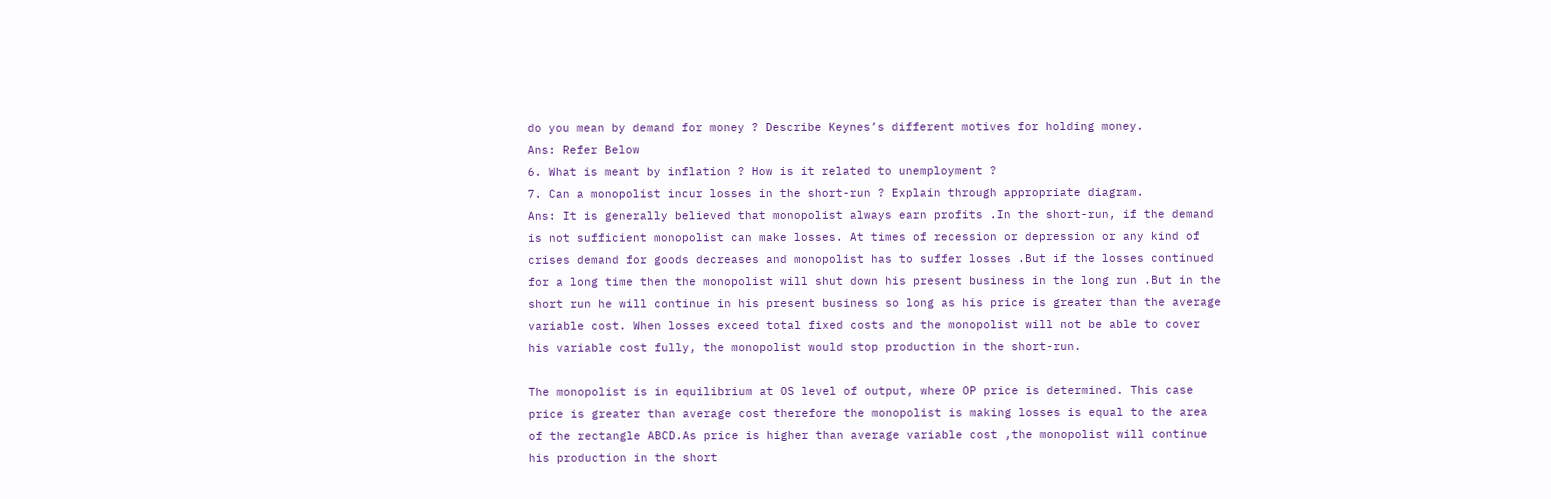do you mean by demand for money ? Describe Keynes’s different motives for holding money.
Ans: Refer Below
6. What is meant by inflation ? How is it related to unemployment ?
7. Can a monopolist incur losses in the short-run ? Explain through appropriate diagram.
Ans: It is generally believed that monopolist always earn profits .In the short-run, if the demand is not sufficient monopolist can make losses. At times of recession or depression or any kind of crises demand for goods decreases and monopolist has to suffer losses .But if the losses continued for a long time then the monopolist will shut down his present business in the long run .But in the short run he will continue in his present business so long as his price is greater than the average variable cost. When losses exceed total fixed costs and the monopolist will not be able to cover his variable cost fully, the monopolist would stop production in the short-run.

The monopolist is in equilibrium at OS level of output, where OP price is determined. This case price is greater than average cost therefore the monopolist is making losses is equal to the area of the rectangle ABCD.As price is higher than average variable cost ,the monopolist will continue his production in the short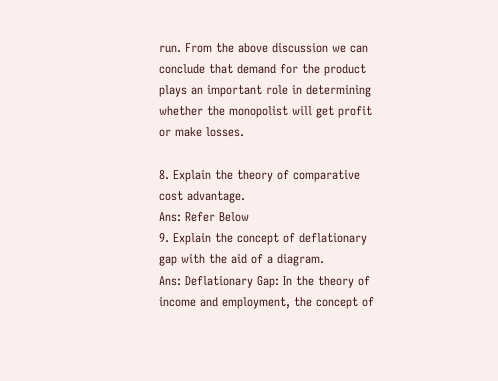run. From the above discussion we can conclude that demand for the product plays an important role in determining whether the monopolist will get profit or make losses.

8. Explain the theory of comparative cost advantage.
Ans: Refer Below
9. Explain the concept of deflationary gap with the aid of a diagram.
Ans: Deflationary Gap: In the theory of income and employment, the concept of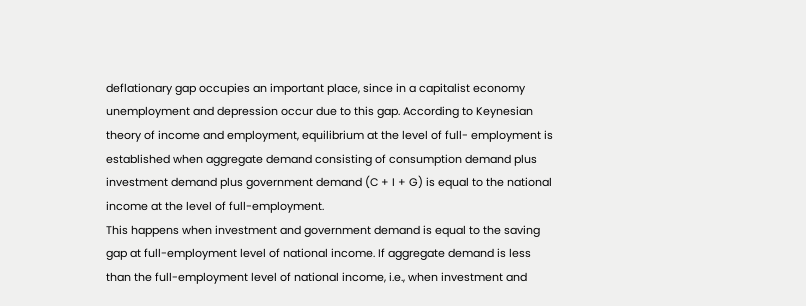deflationary gap occupies an important place, since in a capitalist economy unemployment and depression occur due to this gap. According to Keynesian theory of income and employment, equilibrium at the level of full- employment is established when aggregate demand consisting of consumption demand plus investment demand plus government demand (C + I + G) is equal to the national income at the level of full-employment.
This happens when investment and government demand is equal to the saving gap at full-employment level of national income. If aggregate demand is less than the full-employment level of national income, i.e., when investment and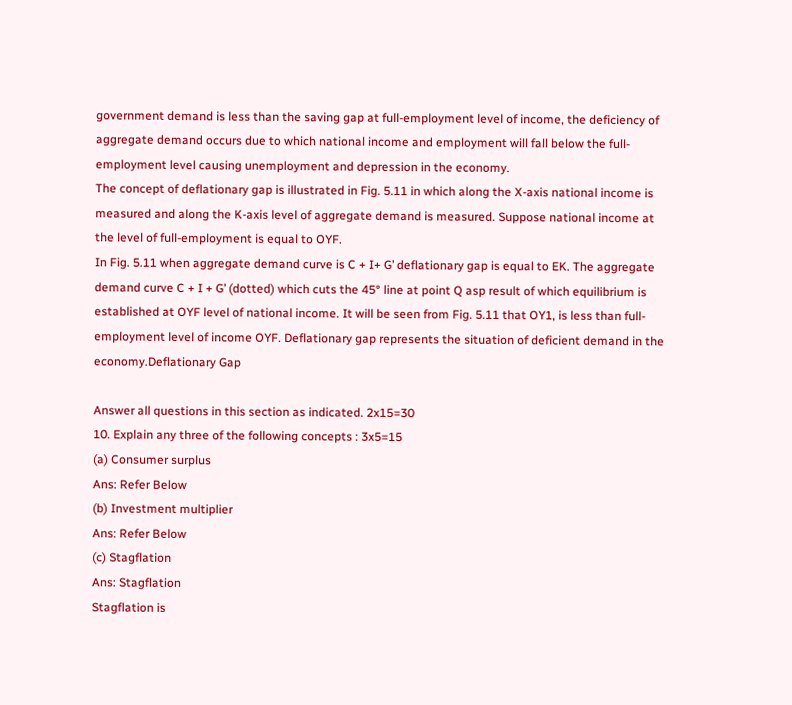government demand is less than the saving gap at full-employment level of income, the deficiency of aggregate demand occurs due to which national income and employment will fall below the full-employment level causing unemployment and depression in the economy.
The concept of deflationary gap is illustrated in Fig. 5.11 in which along the X-axis national income is measured and along the K-axis level of aggregate demand is measured. Suppose national income at the level of full-employment is equal to OYF.
In Fig. 5.11 when aggregate demand curve is C + I+ G’ deflationary gap is equal to EK. The aggregate demand curve C + I + G’ (dotted) which cuts the 45° line at point Q asp result of which equilibrium is established at OYF level of national income. It will be seen from Fig. 5.11 that OY1, is less than full-employment level of income OYF. Deflationary gap represents the situation of deficient demand in the economy.Deflationary Gap

Answer all questions in this section as indicated. 2x15=30
10. Explain any three of the following concepts : 3x5=15
(a) Consumer surplus
Ans: Refer Below
(b) Investment multiplier
Ans: Refer Below
(c) Stagflation
Ans: Stagflation
Stagflation is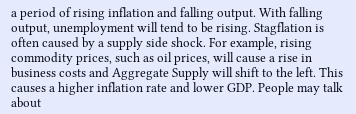a period of rising inflation and falling output. With falling output, unemployment will tend to be rising. Stagflation is often caused by a supply side shock. For example, rising commodity prices, such as oil prices, will cause a rise in business costs and Aggregate Supply will shift to the left. This causes a higher inflation rate and lower GDP. People may talk about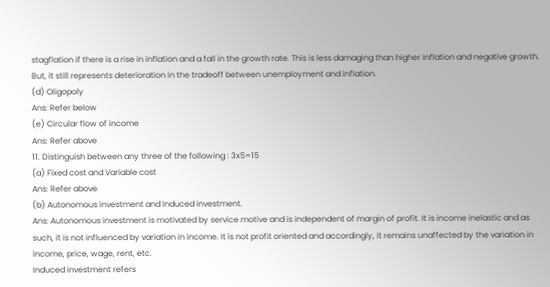stagflation if there is a rise in inflation and a fall in the growth rate. This is less damaging than higher inflation and negative growth. But, it still represents deterioration in the tradeoff between unemployment and inflation.
(d) Oligopoly
Ans: Refer below
(e) Circular flow of income
Ans: Refer above
11. Distinguish between any three of the following : 3x5=15
(a) Fixed cost and Variable cost
Ans: Refer above
(b) Autonomous investment and Induced investment.
Ans: Autonomous investment is motivated by service motive and is independent of margin of profit. It is income inelastic and as such, it is not influenced by variation in income. It is not profit oriented and accordingly, it remains unaffected by the variation in income, price, wage, rent, etc.
Induced investment refers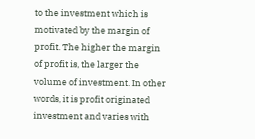to the investment which is motivated by the margin of profit. The higher the margin of profit is, the larger the volume of investment. In other words, it is profit originated investment and varies with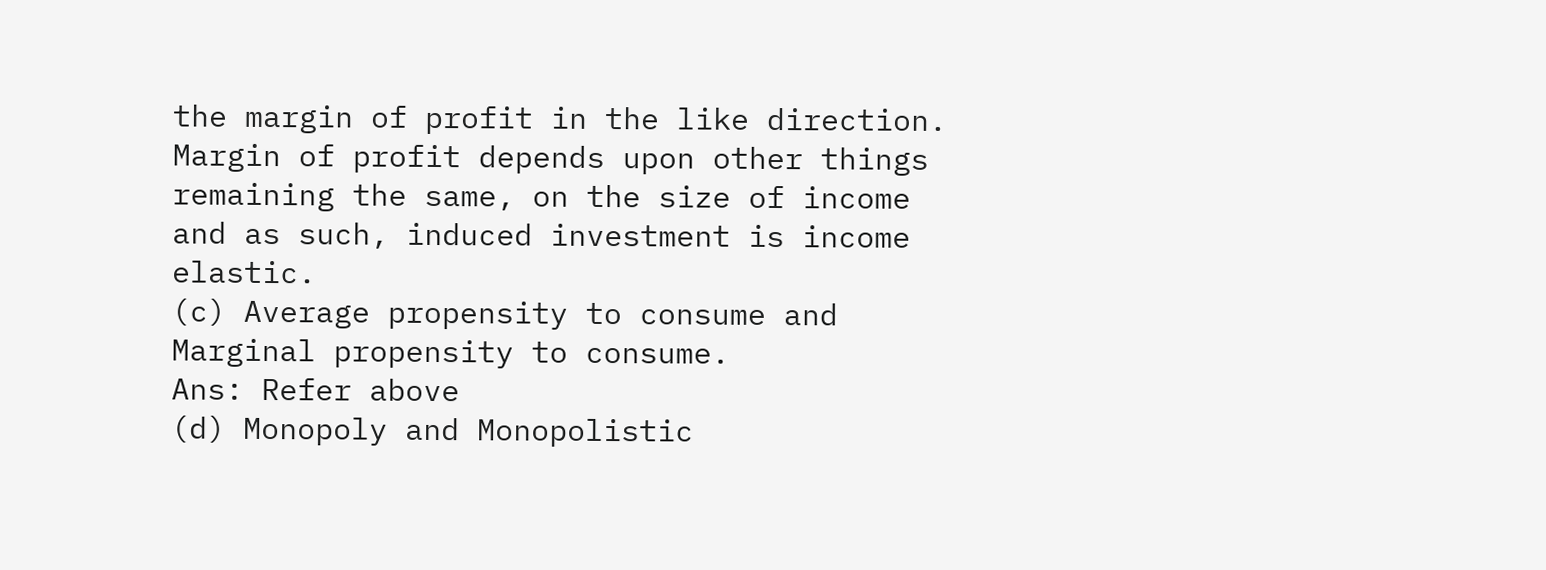the margin of profit in the like direction. Margin of profit depends upon other things remaining the same, on the size of income and as such, induced investment is income elastic.
(c) Average propensity to consume and Marginal propensity to consume.
Ans: Refer above
(d) Monopoly and Monopolistic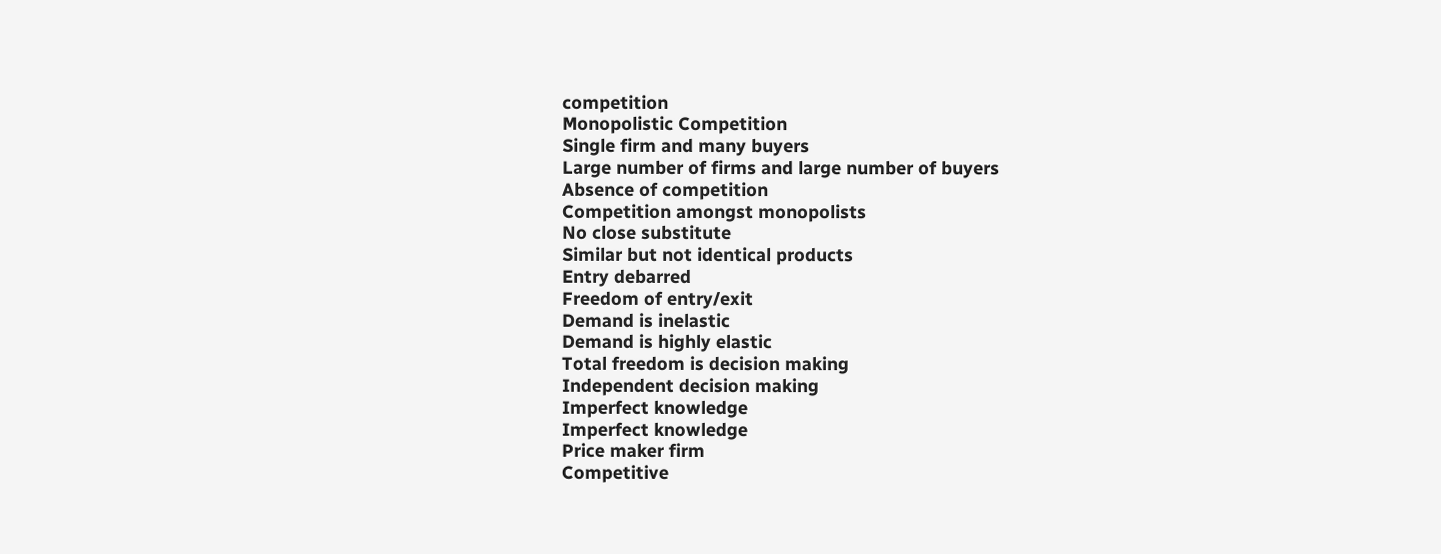competition
Monopolistic Competition
Single firm and many buyers
Large number of firms and large number of buyers
Absence of competition
Competition amongst monopolists
No close substitute
Similar but not identical products
Entry debarred
Freedom of entry/exit
Demand is inelastic
Demand is highly elastic
Total freedom is decision making
Independent decision making
Imperfect knowledge
Imperfect knowledge
Price maker firm
Competitive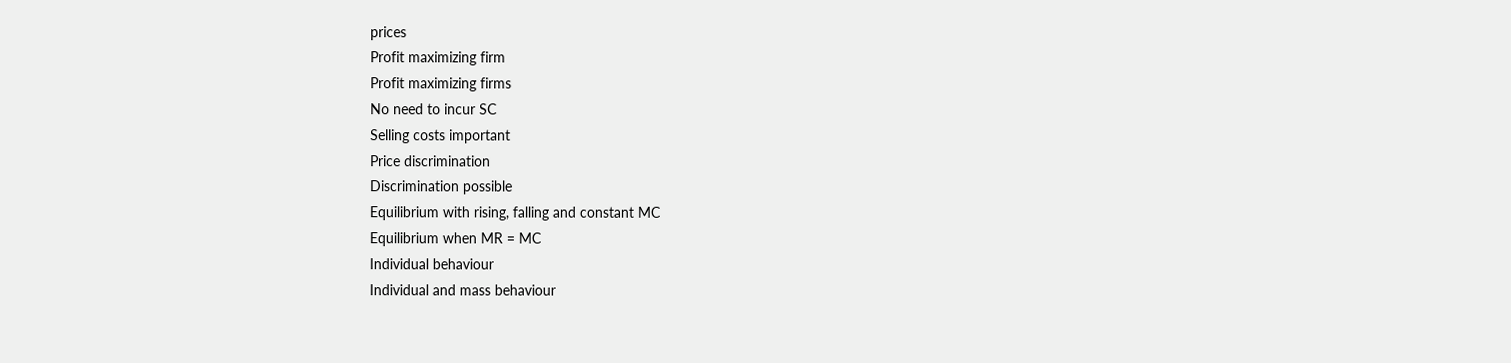prices
Profit maximizing firm
Profit maximizing firms
No need to incur SC
Selling costs important
Price discrimination
Discrimination possible
Equilibrium with rising, falling and constant MC
Equilibrium when MR = MC
Individual behaviour
Individual and mass behaviour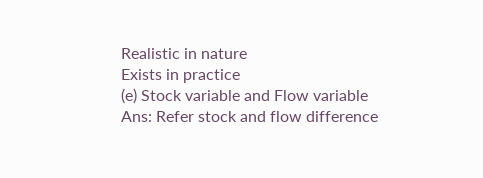Realistic in nature
Exists in practice
(e) Stock variable and Flow variable
Ans: Refer stock and flow difference